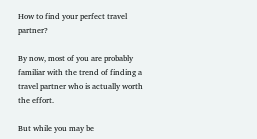How to find your perfect travel partner?

By now, most of you are probably familiar with the trend of finding a travel partner who is actually worth the effort.

But while you may be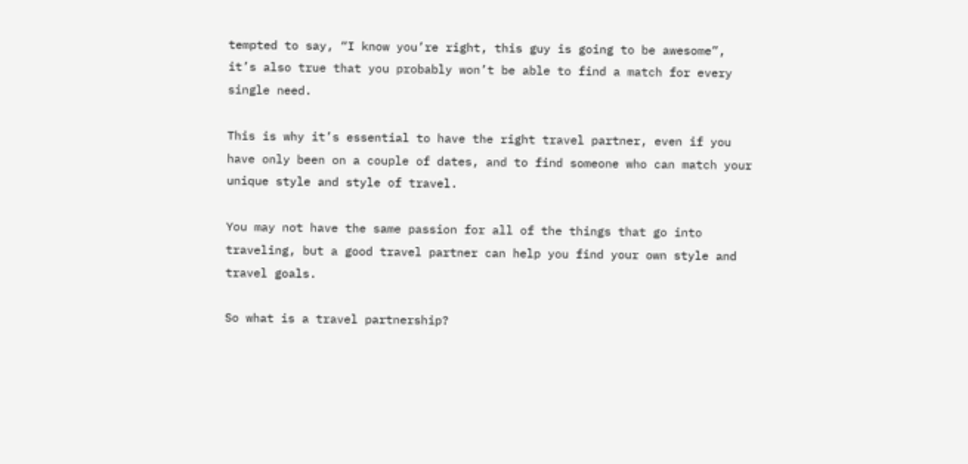tempted to say, “I know you’re right, this guy is going to be awesome”, it’s also true that you probably won’t be able to find a match for every single need.

This is why it’s essential to have the right travel partner, even if you have only been on a couple of dates, and to find someone who can match your unique style and style of travel.

You may not have the same passion for all of the things that go into traveling, but a good travel partner can help you find your own style and travel goals.

So what is a travel partnership?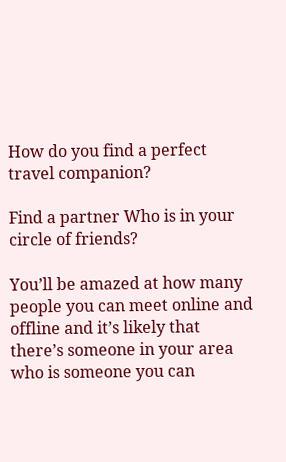How do you find a perfect travel companion?

Find a partner Who is in your circle of friends?

You’ll be amazed at how many people you can meet online and offline and it’s likely that there’s someone in your area who is someone you can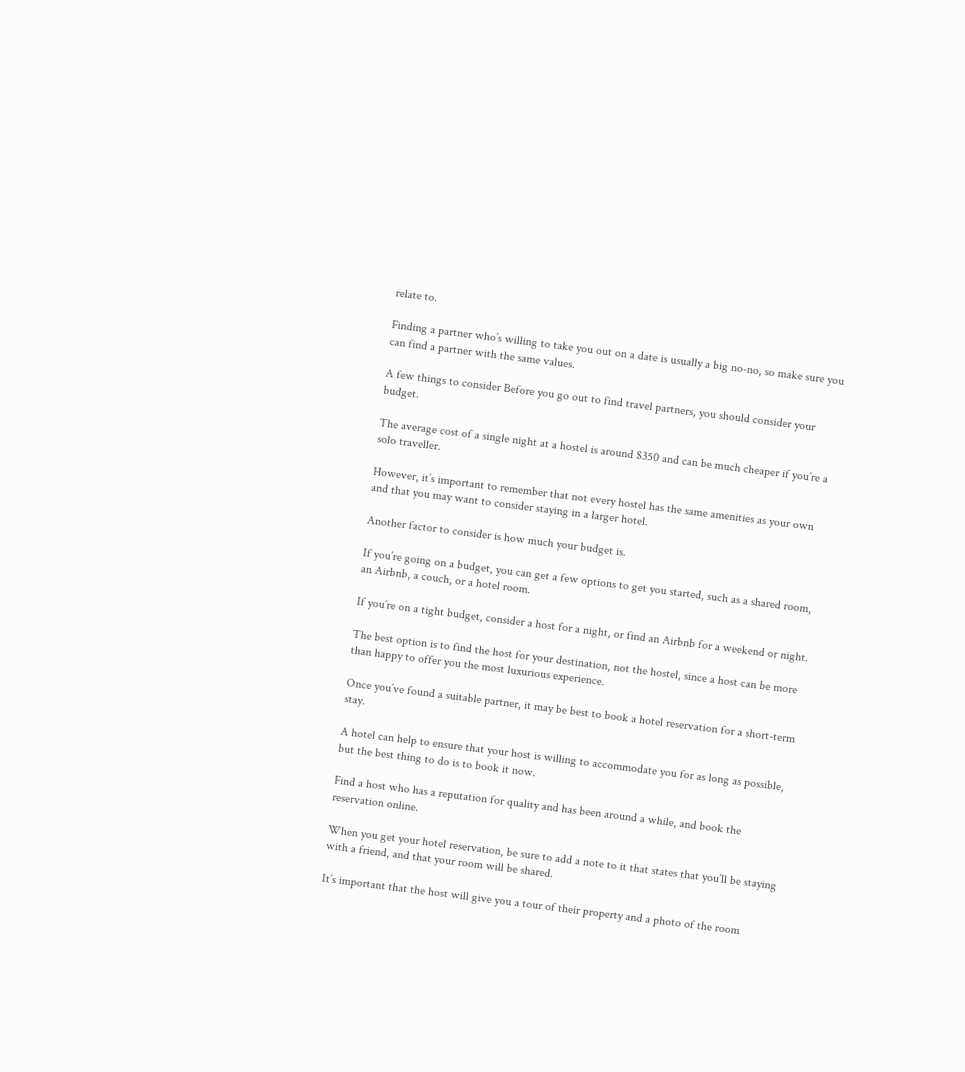relate to.

Finding a partner who’s willing to take you out on a date is usually a big no-no, so make sure you can find a partner with the same values.

A few things to consider Before you go out to find travel partners, you should consider your budget.

The average cost of a single night at a hostel is around $350 and can be much cheaper if you’re a solo traveller.

However, it’s important to remember that not every hostel has the same amenities as your own and that you may want to consider staying in a larger hotel.

Another factor to consider is how much your budget is.

If you’re going on a budget, you can get a few options to get you started, such as a shared room, an Airbnb, a couch, or a hotel room.

If you’re on a tight budget, consider a host for a night, or find an Airbnb for a weekend or night.

The best option is to find the host for your destination, not the hostel, since a host can be more than happy to offer you the most luxurious experience.

Once you’ve found a suitable partner, it may be best to book a hotel reservation for a short-term stay.

A hotel can help to ensure that your host is willing to accommodate you for as long as possible, but the best thing to do is to book it now.

Find a host who has a reputation for quality and has been around a while, and book the reservation online.

When you get your hotel reservation, be sure to add a note to it that states that you’ll be staying with a friend, and that your room will be shared.

It’s important that the host will give you a tour of their property and a photo of the room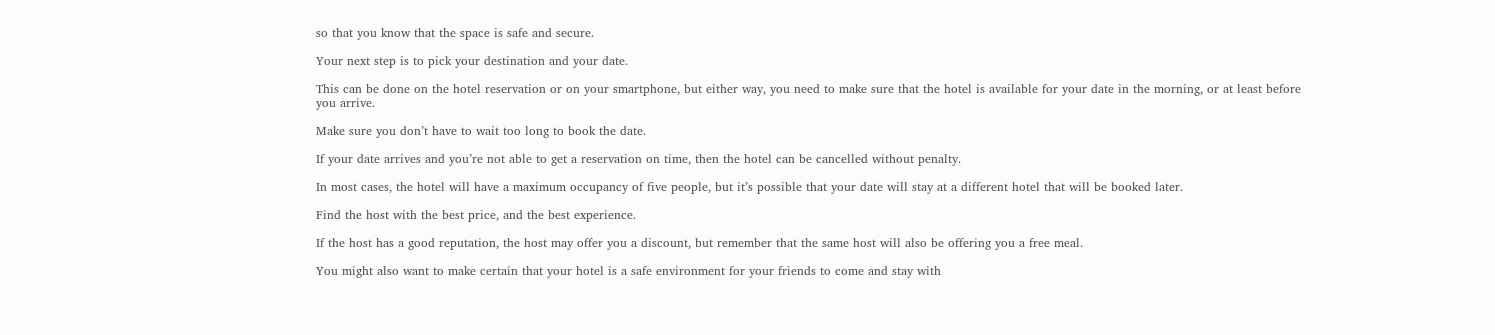so that you know that the space is safe and secure.

Your next step is to pick your destination and your date.

This can be done on the hotel reservation or on your smartphone, but either way, you need to make sure that the hotel is available for your date in the morning, or at least before you arrive.

Make sure you don’t have to wait too long to book the date.

If your date arrives and you’re not able to get a reservation on time, then the hotel can be cancelled without penalty.

In most cases, the hotel will have a maximum occupancy of five people, but it’s possible that your date will stay at a different hotel that will be booked later.

Find the host with the best price, and the best experience.

If the host has a good reputation, the host may offer you a discount, but remember that the same host will also be offering you a free meal.

You might also want to make certain that your hotel is a safe environment for your friends to come and stay with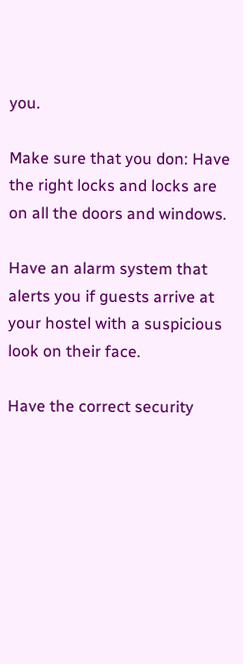you.

Make sure that you don: Have the right locks and locks are on all the doors and windows.

Have an alarm system that alerts you if guests arrive at your hostel with a suspicious look on their face.

Have the correct security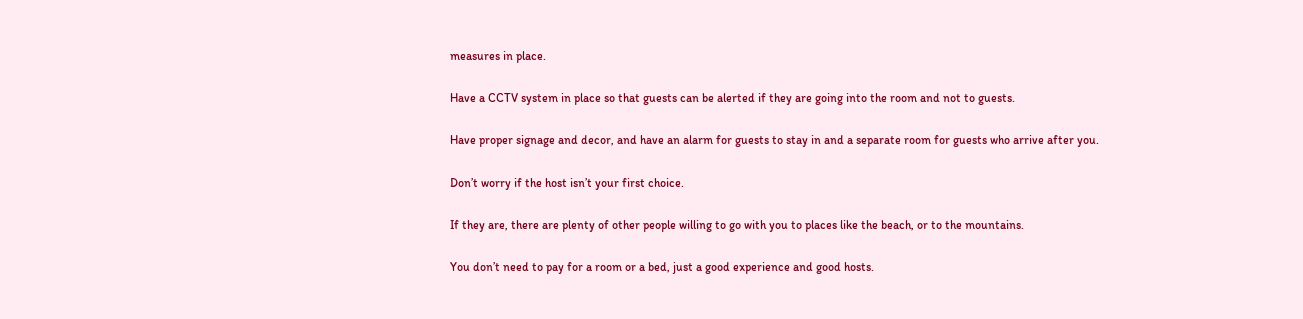measures in place.

Have a CCTV system in place so that guests can be alerted if they are going into the room and not to guests.

Have proper signage and decor, and have an alarm for guests to stay in and a separate room for guests who arrive after you.

Don’t worry if the host isn’t your first choice.

If they are, there are plenty of other people willing to go with you to places like the beach, or to the mountains.

You don’t need to pay for a room or a bed, just a good experience and good hosts.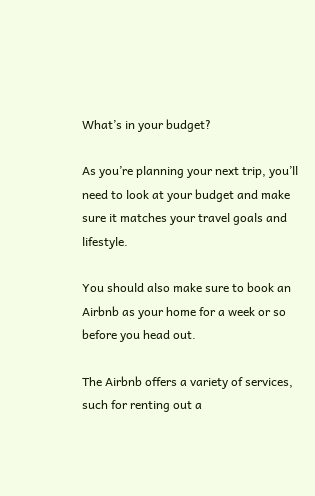What’s in your budget?

As you’re planning your next trip, you’ll need to look at your budget and make sure it matches your travel goals and lifestyle.

You should also make sure to book an Airbnb as your home for a week or so before you head out.

The Airbnb offers a variety of services, such for renting out a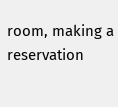room, making a reservation